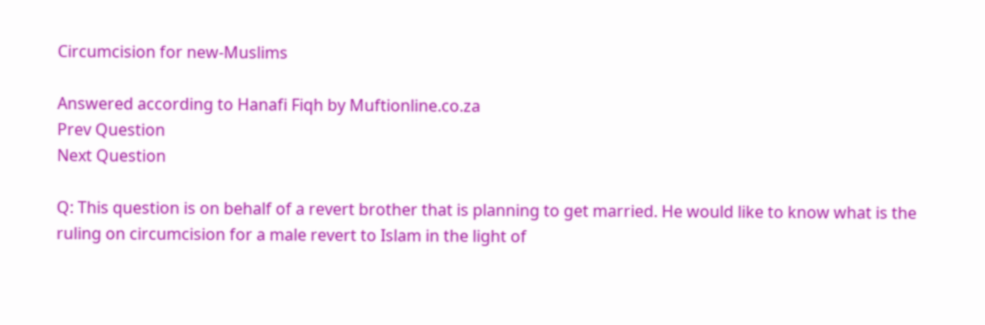Circumcision for new-Muslims

Answered according to Hanafi Fiqh by Muftionline.co.za
Prev Question
Next Question

Q: This question is on behalf of a revert brother that is planning to get married. He would like to know what is the ruling on circumcision for a male revert to Islam in the light of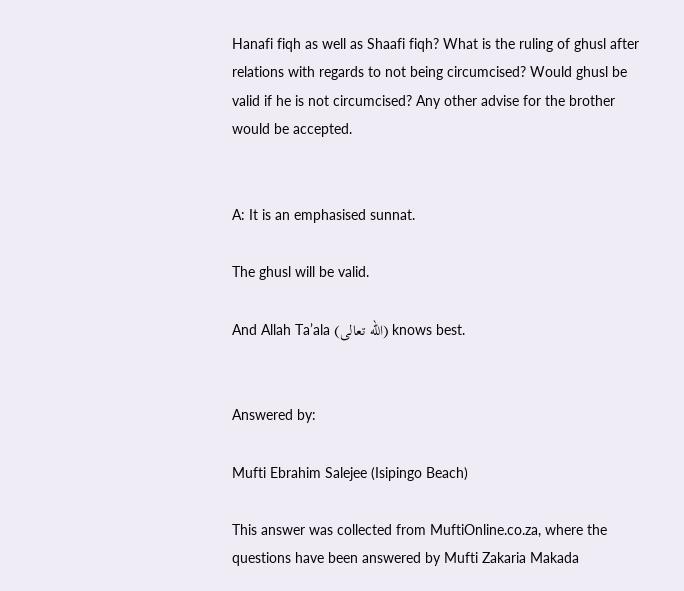Hanafi fiqh as well as Shaafi fiqh? What is the ruling of ghusl after relations with regards to not being circumcised? Would ghusl be valid if he is not circumcised? Any other advise for the brother would be accepted.


A: It is an emphasised sunnat.

The ghusl will be valid.

And Allah Ta’ala (الله تعالى) knows best.


Answered by:

Mufti Ebrahim Salejee (Isipingo Beach)

This answer was collected from MuftiOnline.co.za, where the questions have been answered by Mufti Zakaria Makada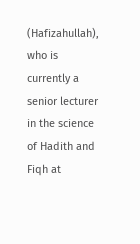(Hafizahullah), who is currently a senior lecturer in the science of Hadith and Fiqh at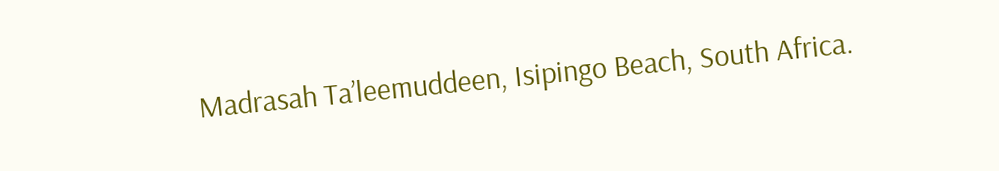Madrasah Ta’leemuddeen, Isipingo Beach, South Africa.